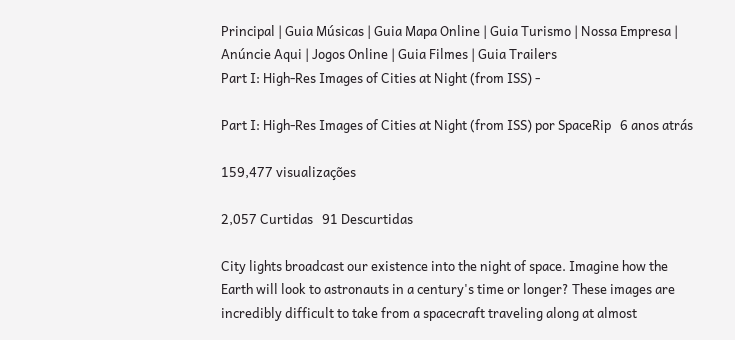Principal | Guia Músicas | Guia Mapa Online | Guia Turismo | Nossa Empresa | Anúncie Aqui | Jogos Online | Guia Filmes | Guia Trailers
Part I: High-Res Images of Cities at Night (from ISS) -

Part I: High-Res Images of Cities at Night (from ISS) por SpaceRip   6 anos atrás

159,477 visualizações

2,057 Curtidas   91 Descurtidas

City lights broadcast our existence into the night of space. Imagine how the Earth will look to astronauts in a century's time or longer? These images are incredibly difficult to take from a spacecraft traveling along at almost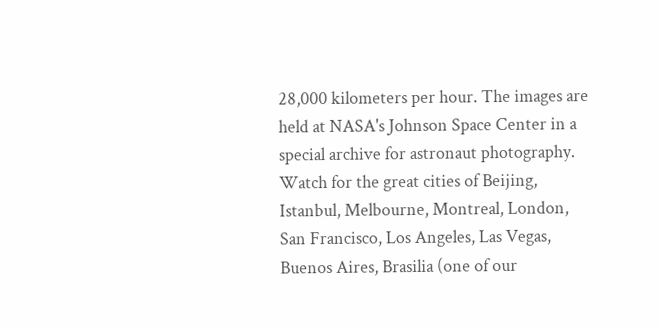28,000 kilometers per hour. The images are held at NASA's Johnson Space Center in a special archive for astronaut photography. Watch for the great cities of Beijing, Istanbul, Melbourne, Montreal, London, San Francisco, Los Angeles, Las Vegas, Buenos Aires, Brasilia (one of our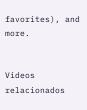favorites), and more.


Videos relacionados